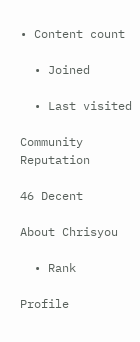• Content count

  • Joined

  • Last visited

Community Reputation

46 Decent

About Chrisyou

  • Rank

Profile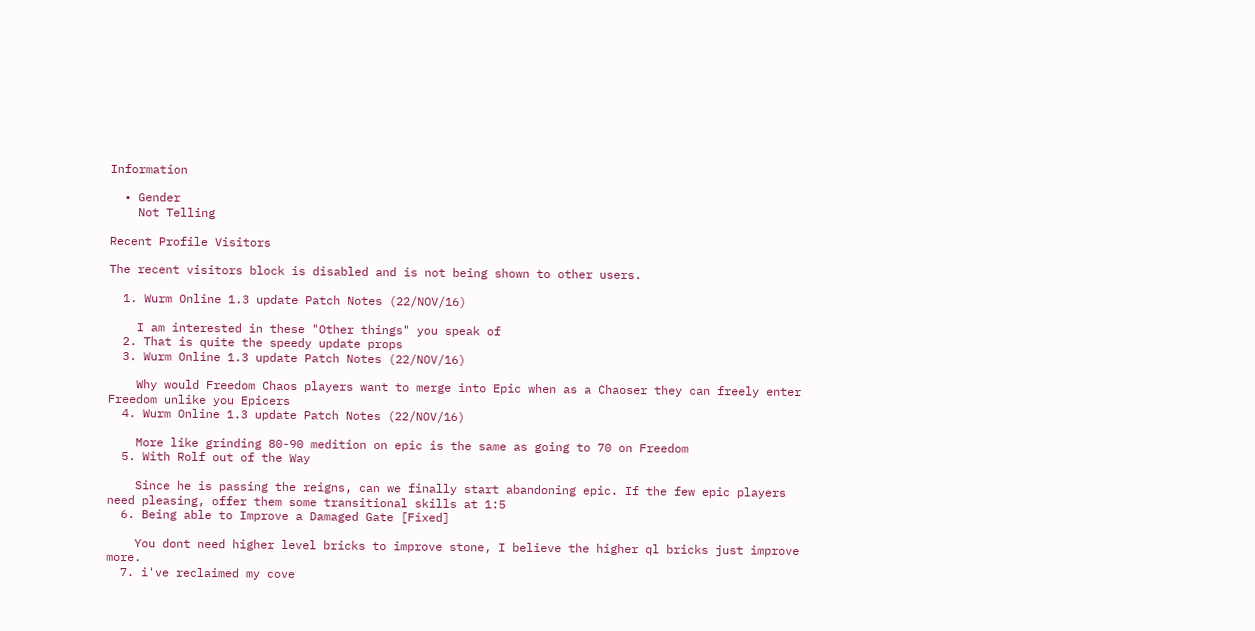Information

  • Gender
    Not Telling

Recent Profile Visitors

The recent visitors block is disabled and is not being shown to other users.

  1. Wurm Online 1.3 update Patch Notes (22/NOV/16)

    I am interested in these "Other things" you speak of
  2. That is quite the speedy update props
  3. Wurm Online 1.3 update Patch Notes (22/NOV/16)

    Why would Freedom Chaos players want to merge into Epic when as a Chaoser they can freely enter Freedom unlike you Epicers
  4. Wurm Online 1.3 update Patch Notes (22/NOV/16)

    More like grinding 80-90 medition on epic is the same as going to 70 on Freedom
  5. With Rolf out of the Way

    Since he is passing the reigns, can we finally start abandoning epic. If the few epic players need pleasing, offer them some transitional skills at 1:5
  6. Being able to Improve a Damaged Gate [Fixed]

    You dont need higher level bricks to improve stone, I believe the higher ql bricks just improve more.
  7. i've reclaimed my cove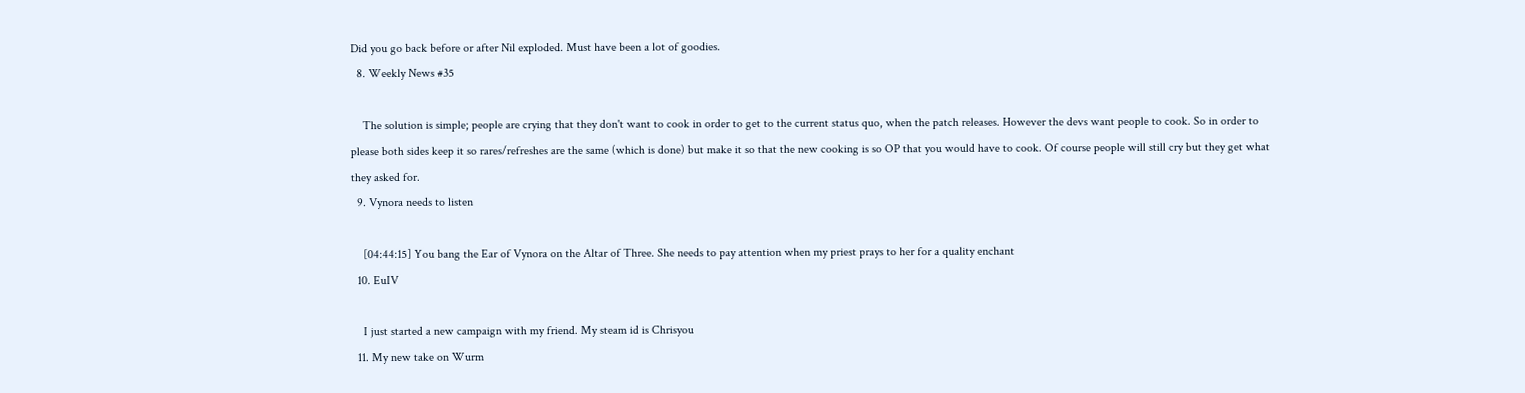Did you go back before or after Nil exploded. Must have been a lot of goodies.
  8. Weekly News #35

    The solution is simple; people are crying that they don't want to cook in order to get to the current status quo, when the patch releases. However the devs want people to cook. So in order to please both sides keep it so rares/refreshes are the same (which is done) but make it so that the new cooking is so OP that you would have to cook. Of course people will still cry but they get what they asked for.
  9. Vynora needs to listen

    [04:44:15] You bang the Ear of Vynora on the Altar of Three. She needs to pay attention when my priest prays to her for a quality enchant
  10. EuIV

    I just started a new campaign with my friend. My steam id is Chrisyou
  11. My new take on Wurm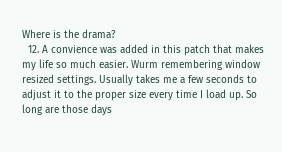Where is the drama?
  12. A convience was added in this patch that makes my life so much easier. Wurm remembering window resized settings. Usually takes me a few seconds to adjust it to the proper size every time I load up. So long are those days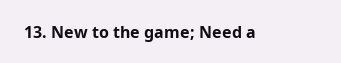13. New to the game; Need a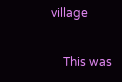village

    This was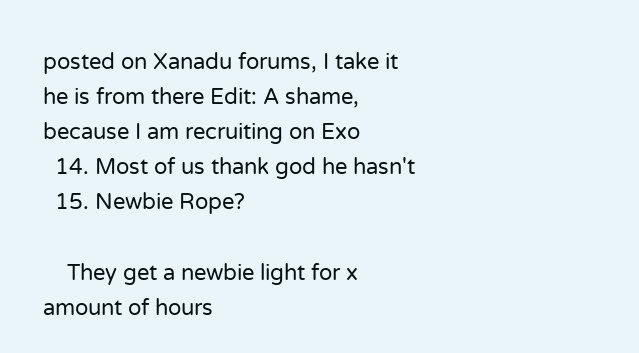posted on Xanadu forums, I take it he is from there Edit: A shame, because I am recruiting on Exo
  14. Most of us thank god he hasn't
  15. Newbie Rope?

    They get a newbie light for x amount of hours